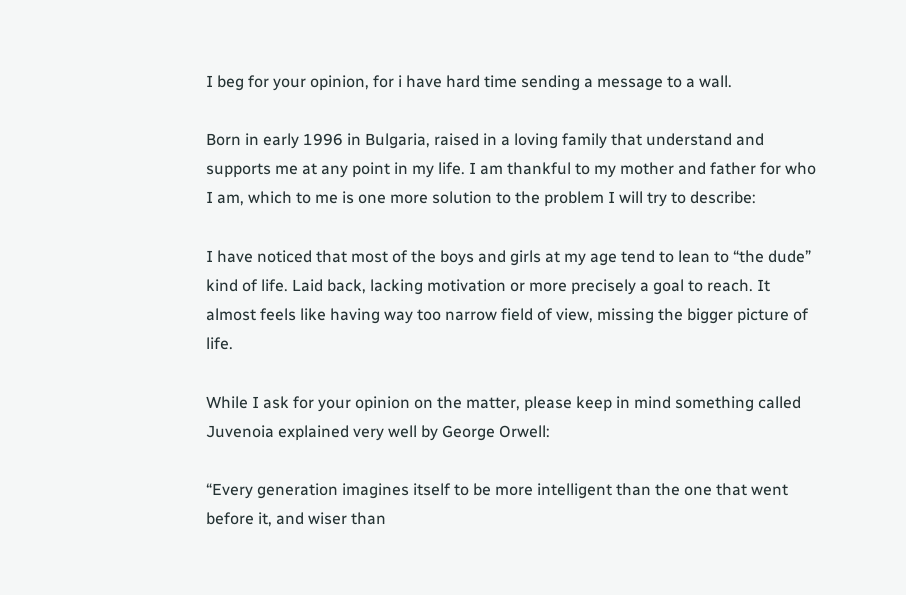I beg for your opinion, for i have hard time sending a message to a wall.

Born in early 1996 in Bulgaria, raised in a loving family that understand and supports me at any point in my life. I am thankful to my mother and father for who I am, which to me is one more solution to the problem I will try to describe:

I have noticed that most of the boys and girls at my age tend to lean to “the dude” kind of life. Laid back, lacking motivation or more precisely a goal to reach. It almost feels like having way too narrow field of view, missing the bigger picture of life.

While I ask for your opinion on the matter, please keep in mind something called Juvenoia explained very well by George Orwell:

“Every generation imagines itself to be more intelligent than the one that went before it, and wiser than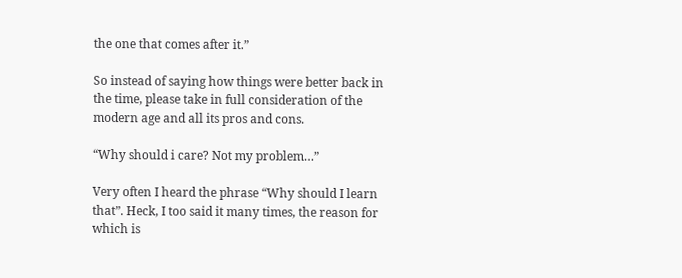the one that comes after it.”

So instead of saying how things were better back in the time, please take in full consideration of the modern age and all its pros and cons.

“Why should i care? Not my problem…”

Very often I heard the phrase “Why should I learn that”. Heck, I too said it many times, the reason for which is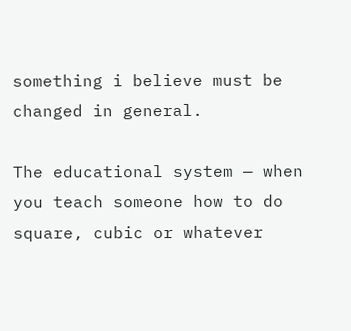something i believe must be changed in general.

The educational system — when you teach someone how to do square, cubic or whatever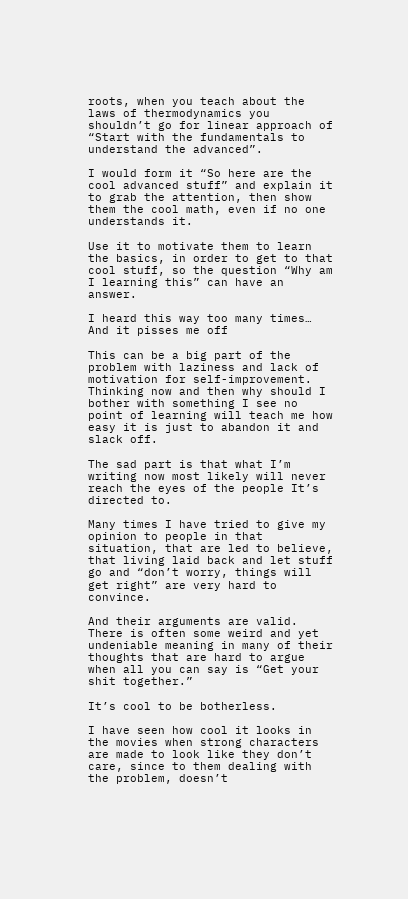roots, when you teach about the laws of thermodynamics you shouldn’t go for linear approach of “Start with the fundamentals to understand the advanced”.

I would form it “So here are the cool advanced stuff” and explain it to grab the attention, then show them the cool math, even if no one understands it.

Use it to motivate them to learn the basics, in order to get to that cool stuff, so the question “Why am I learning this” can have an answer.

I heard this way too many times… And it pisses me off

This can be a big part of the problem with laziness and lack of motivation for self-improvement. Thinking now and then why should I bother with something I see no point of learning will teach me how easy it is just to abandon it and slack off.

The sad part is that what I’m writing now most likely will never reach the eyes of the people It’s directed to.

Many times I have tried to give my opinion to people in that situation, that are led to believe, that living laid back and let stuff go and “don’t worry, things will get right” are very hard to convince.

And their arguments are valid. There is often some weird and yet undeniable meaning in many of their thoughts that are hard to argue when all you can say is “Get your shit together.”

It’s cool to be botherless.

I have seen how cool it looks in the movies when strong characters are made to look like they don’t care, since to them dealing with the problem, doesn’t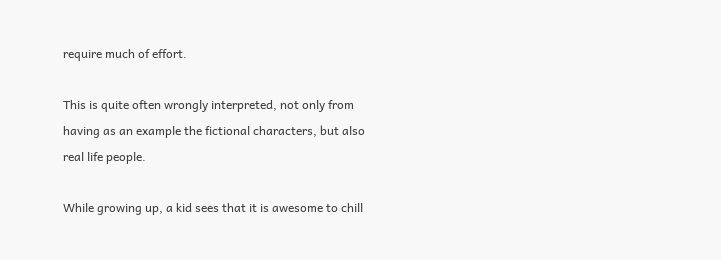require much of effort.

This is quite often wrongly interpreted, not only from having as an example the fictional characters, but also real life people.

While growing up, a kid sees that it is awesome to chill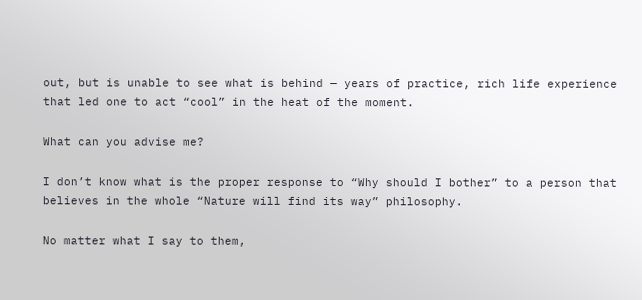out, but is unable to see what is behind — years of practice, rich life experience that led one to act “cool” in the heat of the moment.

What can you advise me?

I don’t know what is the proper response to “Why should I bother” to a person that believes in the whole “Nature will find its way” philosophy.

No matter what I say to them,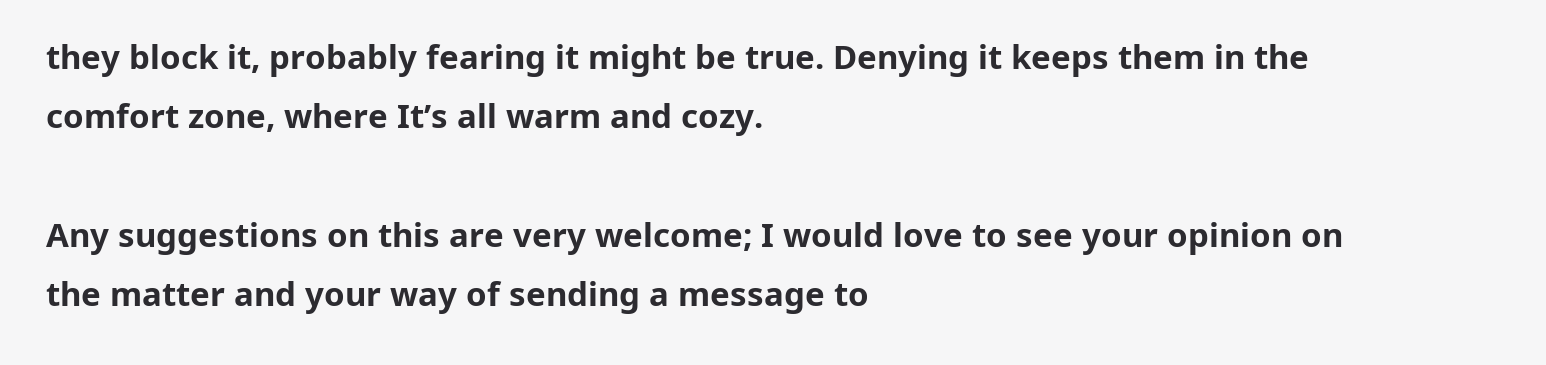they block it, probably fearing it might be true. Denying it keeps them in the comfort zone, where It’s all warm and cozy.

Any suggestions on this are very welcome; I would love to see your opinion on the matter and your way of sending a message to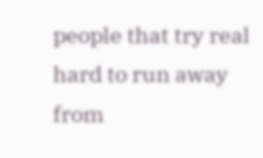people that try real hard to run away from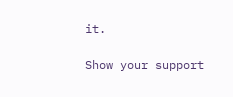it.

Show your support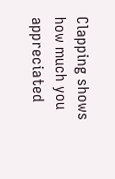Clapping shows how much you appreciated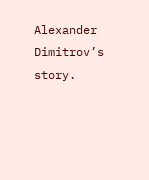Alexander Dimitrov’s story.